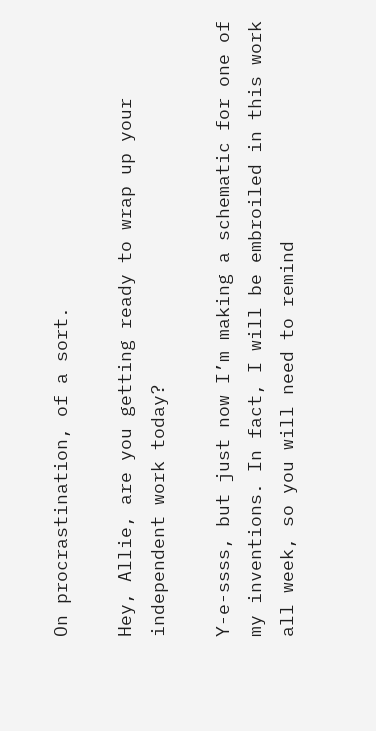On procrastination, of a sort.

Hey, Allie, are you getting ready to wrap up your independent work today?

Y-e-ssss, but just now I’m making a schematic for one of my inventions. In fact, I will be embroiled in this work all week, so you will need to remind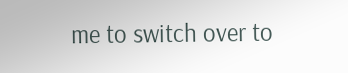me to switch over to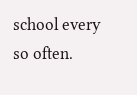school every so often.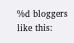%d bloggers like this: